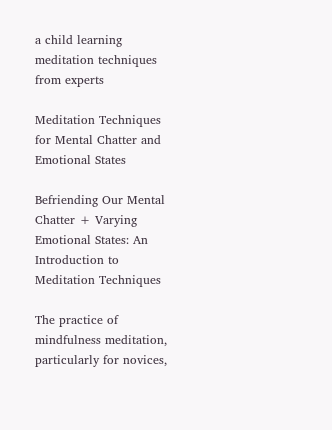a child learning meditation techniques from experts

Meditation Techniques for Mental Chatter and Emotional States

Befriending Our Mental Chatter + Varying Emotional States: An Introduction to Meditation Techniques

The practice of mindfulness meditation, particularly for novices,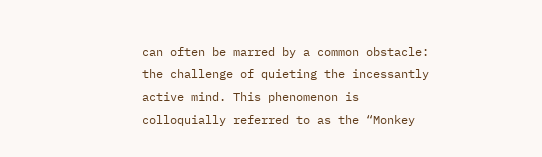can often be marred by a common obstacle: the challenge of quieting the incessantly active mind. This phenomenon is colloquially referred to as the “Monkey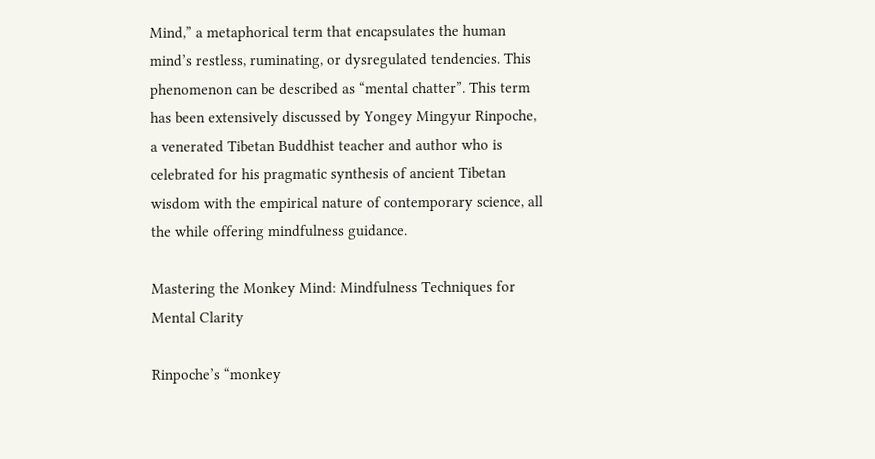Mind,” a metaphorical term that encapsulates the human mind’s restless, ruminating, or dysregulated tendencies. This phenomenon can be described as “mental chatter”. This term has been extensively discussed by Yongey Mingyur Rinpoche, a venerated Tibetan Buddhist teacher and author who is celebrated for his pragmatic synthesis of ancient Tibetan wisdom with the empirical nature of contemporary science, all the while offering mindfulness guidance.

Mastering the Monkey Mind: Mindfulness Techniques for Mental Clarity

Rinpoche’s “monkey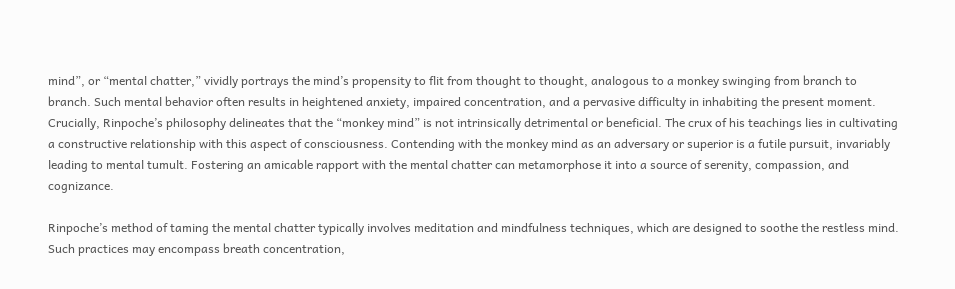mind”, or “mental chatter,” vividly portrays the mind’s propensity to flit from thought to thought, analogous to a monkey swinging from branch to branch. Such mental behavior often results in heightened anxiety, impaired concentration, and a pervasive difficulty in inhabiting the present moment. Crucially, Rinpoche’s philosophy delineates that the “monkey mind” is not intrinsically detrimental or beneficial. The crux of his teachings lies in cultivating a constructive relationship with this aspect of consciousness. Contending with the monkey mind as an adversary or superior is a futile pursuit, invariably leading to mental tumult. Fostering an amicable rapport with the mental chatter can metamorphose it into a source of serenity, compassion, and cognizance.

Rinpoche’s method of taming the mental chatter typically involves meditation and mindfulness techniques, which are designed to soothe the restless mind. Such practices may encompass breath concentration,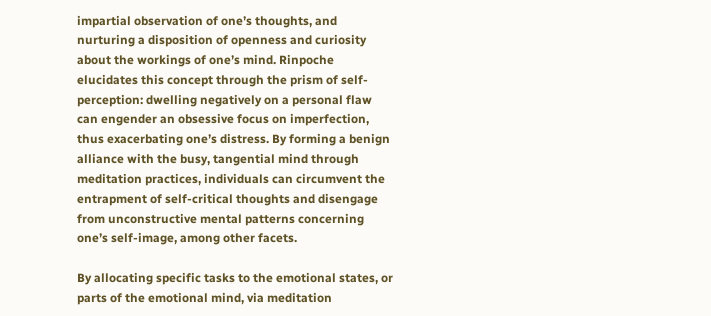impartial observation of one’s thoughts, and nurturing a disposition of openness and curiosity about the workings of one’s mind. Rinpoche elucidates this concept through the prism of self-perception: dwelling negatively on a personal flaw can engender an obsessive focus on imperfection, thus exacerbating one’s distress. By forming a benign alliance with the busy, tangential mind through meditation practices, individuals can circumvent the entrapment of self-critical thoughts and disengage from unconstructive mental patterns concerning one’s self-image, among other facets.

By allocating specific tasks to the emotional states, or parts of the emotional mind, via meditation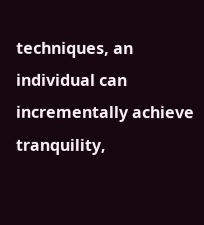techniques, an individual can incrementally achieve tranquility,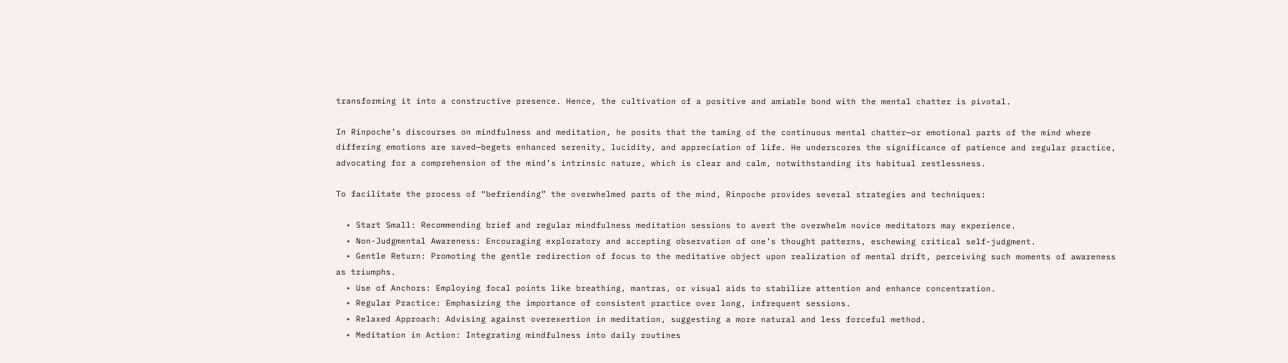transforming it into a constructive presence. Hence, the cultivation of a positive and amiable bond with the mental chatter is pivotal.

In Rinpoche’s discourses on mindfulness and meditation, he posits that the taming of the continuous mental chatter—or emotional parts of the mind where differing emotions are saved—begets enhanced serenity, lucidity, and appreciation of life. He underscores the significance of patience and regular practice, advocating for a comprehension of the mind’s intrinsic nature, which is clear and calm, notwithstanding its habitual restlessness.

To facilitate the process of “befriending” the overwhelmed parts of the mind, Rinpoche provides several strategies and techniques:

  • Start Small: Recommending brief and regular mindfulness meditation sessions to avert the overwhelm novice meditators may experience.
  • Non-Judgmental Awareness: Encouraging exploratory and accepting observation of one’s thought patterns, eschewing critical self-judgment.
  • Gentle Return: Promoting the gentle redirection of focus to the meditative object upon realization of mental drift, perceiving such moments of awareness as triumphs.
  • Use of Anchors: Employing focal points like breathing, mantras, or visual aids to stabilize attention and enhance concentration.
  • Regular Practice: Emphasizing the importance of consistent practice over long, infrequent sessions.
  • Relaxed Approach: Advising against overexertion in meditation, suggesting a more natural and less forceful method.
  • Meditation in Action: Integrating mindfulness into daily routines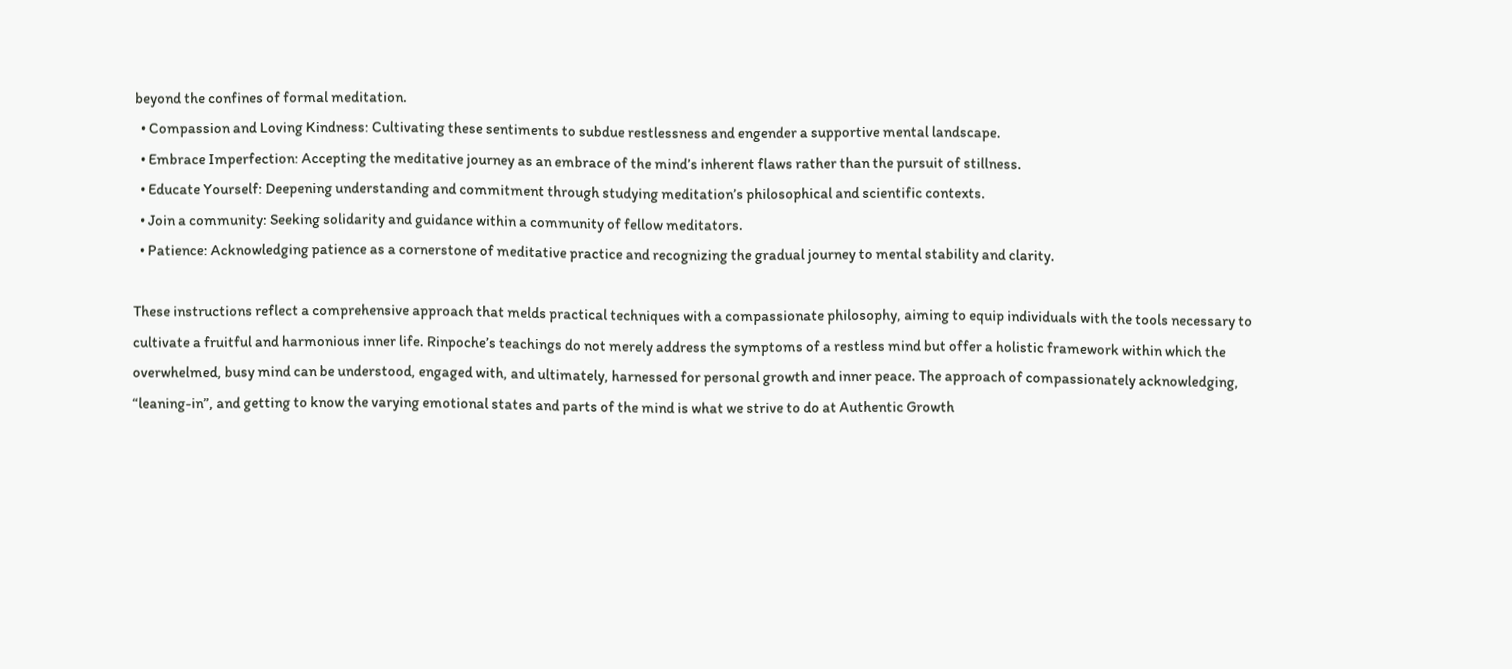beyond the confines of formal meditation.
  • Compassion and Loving Kindness: Cultivating these sentiments to subdue restlessness and engender a supportive mental landscape.
  • Embrace Imperfection: Accepting the meditative journey as an embrace of the mind’s inherent flaws rather than the pursuit of stillness.
  • Educate Yourself: Deepening understanding and commitment through studying meditation’s philosophical and scientific contexts.
  • Join a community: Seeking solidarity and guidance within a community of fellow meditators.
  • Patience: Acknowledging patience as a cornerstone of meditative practice and recognizing the gradual journey to mental stability and clarity.

These instructions reflect a comprehensive approach that melds practical techniques with a compassionate philosophy, aiming to equip individuals with the tools necessary to cultivate a fruitful and harmonious inner life. Rinpoche’s teachings do not merely address the symptoms of a restless mind but offer a holistic framework within which the overwhelmed, busy mind can be understood, engaged with, and ultimately, harnessed for personal growth and inner peace. The approach of compassionately acknowledging, “leaning-in”, and getting to know the varying emotional states and parts of the mind is what we strive to do at Authentic Growth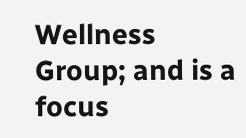Wellness Group; and is a focus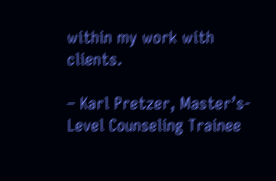within my work with clients.

– Karl Pretzer, Master’s-Level Counseling Trainee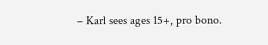– Karl sees ages 15+, pro bono.